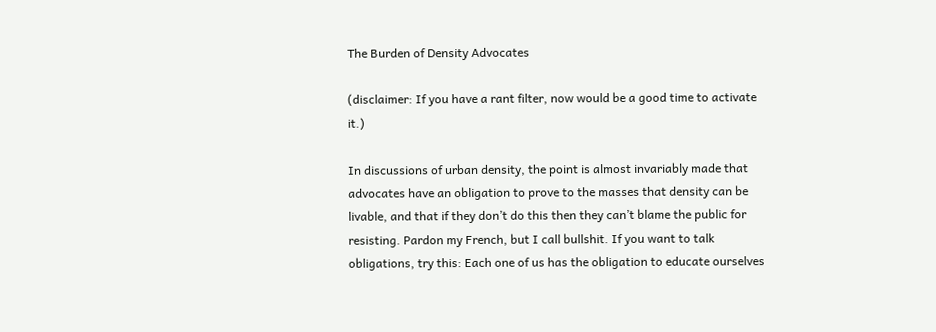The Burden of Density Advocates

(disclaimer: If you have a rant filter, now would be a good time to activate it.)

In discussions of urban density, the point is almost invariably made that advocates have an obligation to prove to the masses that density can be livable, and that if they don’t do this then they can’t blame the public for resisting. Pardon my French, but I call bullshit. If you want to talk obligations, try this: Each one of us has the obligation to educate ourselves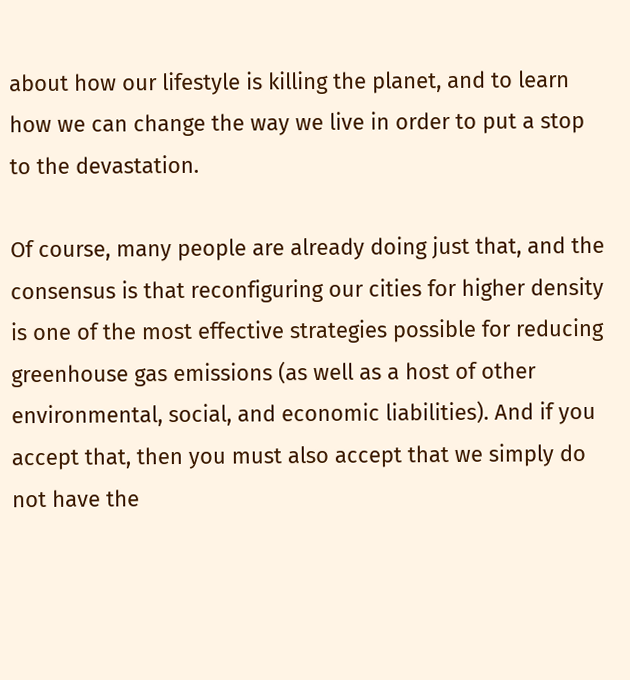about how our lifestyle is killing the planet, and to learn how we can change the way we live in order to put a stop to the devastation.

Of course, many people are already doing just that, and the consensus is that reconfiguring our cities for higher density is one of the most effective strategies possible for reducing greenhouse gas emissions (as well as a host of other environmental, social, and economic liabilities). And if you accept that, then you must also accept that we simply do not have the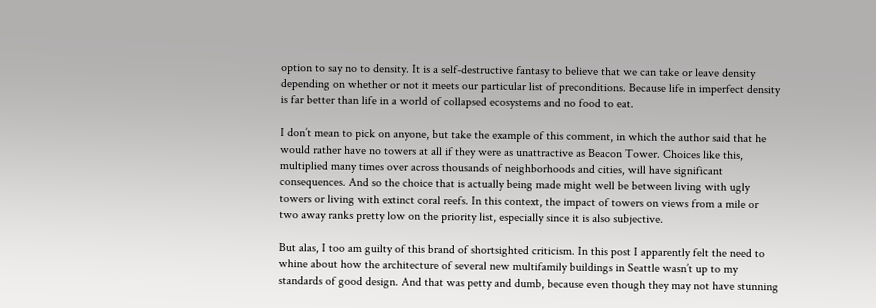option to say no to density. It is a self-destructive fantasy to believe that we can take or leave density depending on whether or not it meets our particular list of preconditions. Because life in imperfect density is far better than life in a world of collapsed ecosystems and no food to eat.

I don’t mean to pick on anyone, but take the example of this comment, in which the author said that he would rather have no towers at all if they were as unattractive as Beacon Tower. Choices like this, multiplied many times over across thousands of neighborhoods and cities, will have significant consequences. And so the choice that is actually being made might well be between living with ugly towers or living with extinct coral reefs. In this context, the impact of towers on views from a mile or two away ranks pretty low on the priority list, especially since it is also subjective.

But alas, I too am guilty of this brand of shortsighted criticism. In this post I apparently felt the need to whine about how the architecture of several new multifamily buildings in Seattle wasn’t up to my standards of good design. And that was petty and dumb, because even though they may not have stunning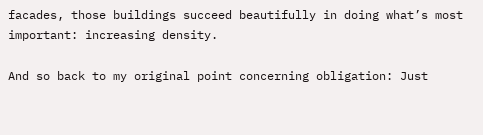facades, those buildings succeed beautifully in doing what’s most important: increasing density.

And so back to my original point concerning obligation: Just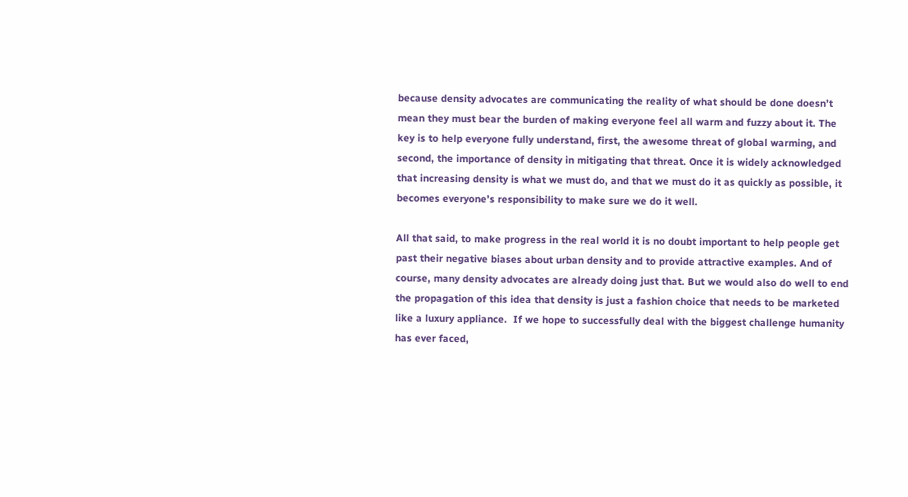because density advocates are communicating the reality of what should be done doesn’t mean they must bear the burden of making everyone feel all warm and fuzzy about it. The key is to help everyone fully understand, first, the awesome threat of global warming, and second, the importance of density in mitigating that threat. Once it is widely acknowledged that increasing density is what we must do, and that we must do it as quickly as possible, it becomes everyone’s responsibility to make sure we do it well.

All that said, to make progress in the real world it is no doubt important to help people get past their negative biases about urban density and to provide attractive examples. And of course, many density advocates are already doing just that. But we would also do well to end the propagation of this idea that density is just a fashion choice that needs to be marketed like a luxury appliance.  If we hope to successfully deal with the biggest challenge humanity has ever faced,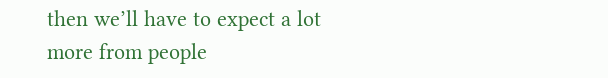then we’ll have to expect a lot more from people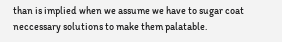than is implied when we assume we have to sugar coat neccessary solutions to make them palatable.